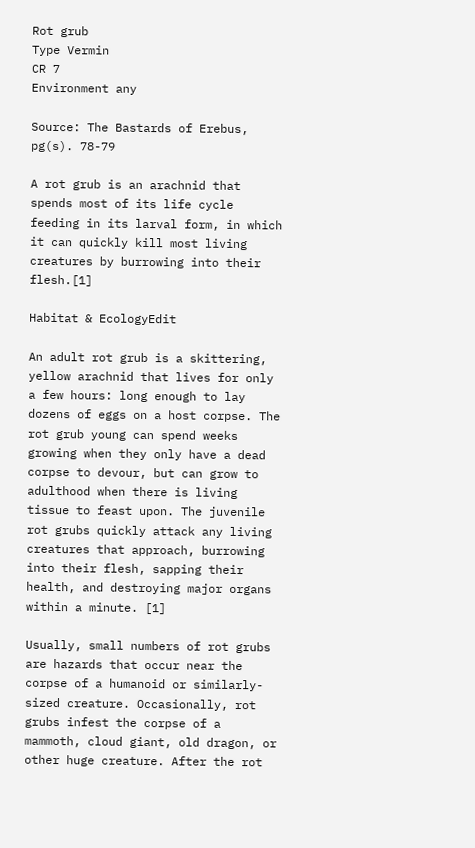Rot grub
Type Vermin
CR 7
Environment any

Source: The Bastards of Erebus, pg(s). 78-79

A rot grub is an arachnid that spends most of its life cycle feeding in its larval form, in which it can quickly kill most living creatures by burrowing into their flesh.[1]

Habitat & EcologyEdit

An adult rot grub is a skittering, yellow arachnid that lives for only a few hours: long enough to lay dozens of eggs on a host corpse. The rot grub young can spend weeks growing when they only have a dead corpse to devour, but can grow to adulthood when there is living tissue to feast upon. The juvenile rot grubs quickly attack any living creatures that approach, burrowing into their flesh, sapping their health, and destroying major organs within a minute. [1]

Usually, small numbers of rot grubs are hazards that occur near the corpse of a humanoid or similarly-sized creature. Occasionally, rot grubs infest the corpse of a mammoth, cloud giant, old dragon, or other huge creature. After the rot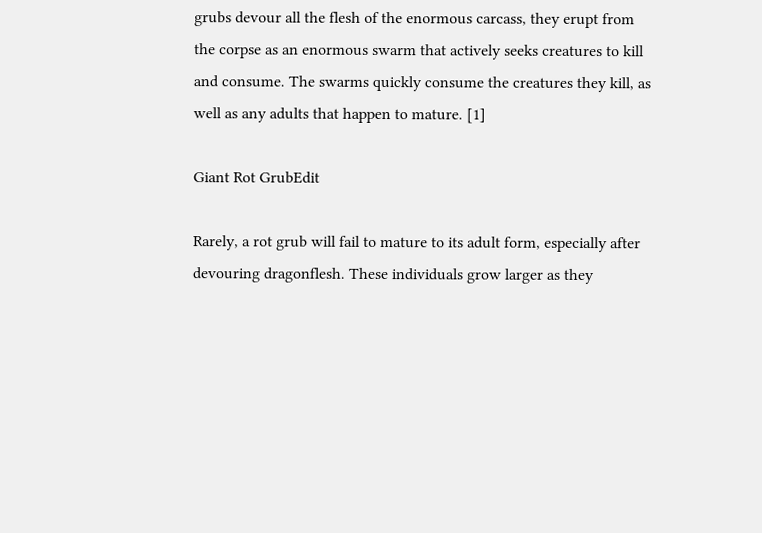grubs devour all the flesh of the enormous carcass, they erupt from the corpse as an enormous swarm that actively seeks creatures to kill and consume. The swarms quickly consume the creatures they kill, as well as any adults that happen to mature. [1]

Giant Rot GrubEdit

Rarely, a rot grub will fail to mature to its adult form, especially after devouring dragonflesh. These individuals grow larger as they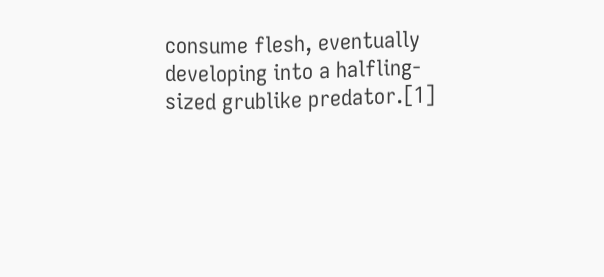consume flesh, eventually developing into a halfling-sized grublike predator.[1]